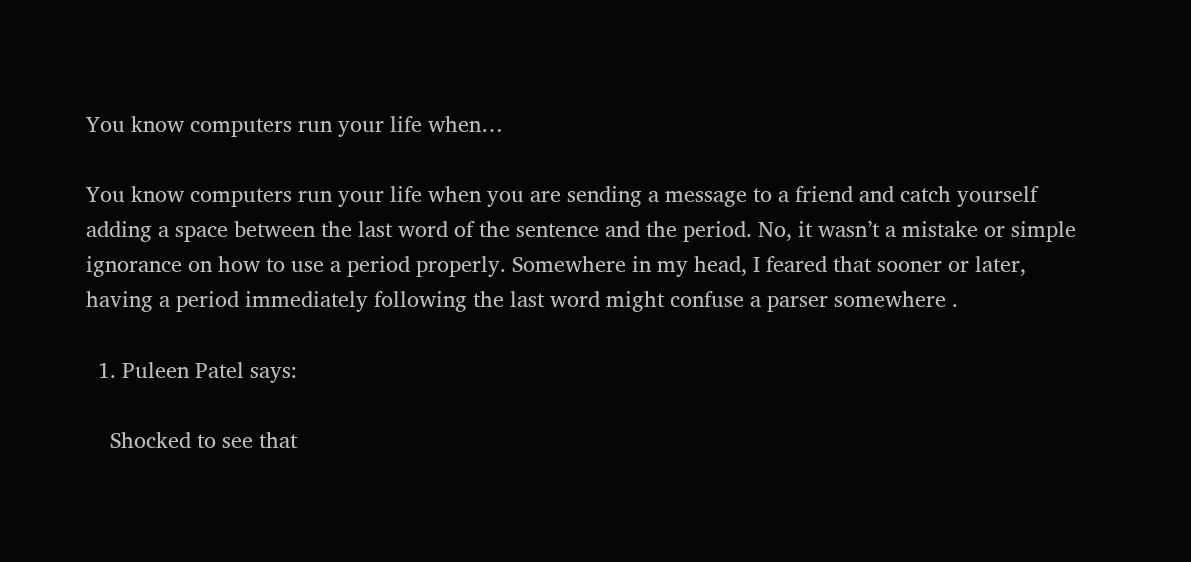You know computers run your life when…

You know computers run your life when you are sending a message to a friend and catch yourself adding a space between the last word of the sentence and the period. No, it wasn’t a mistake or simple ignorance on how to use a period properly. Somewhere in my head, I feared that sooner or later, having a period immediately following the last word might confuse a parser somewhere .

  1. Puleen Patel says:

    Shocked to see that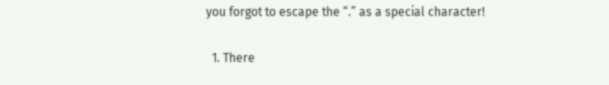you forgot to escape the “.” as a special character!

  1. There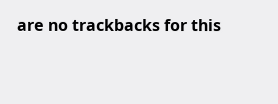are no trackbacks for this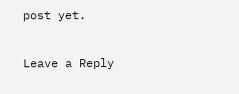post yet.

Leave a Reply